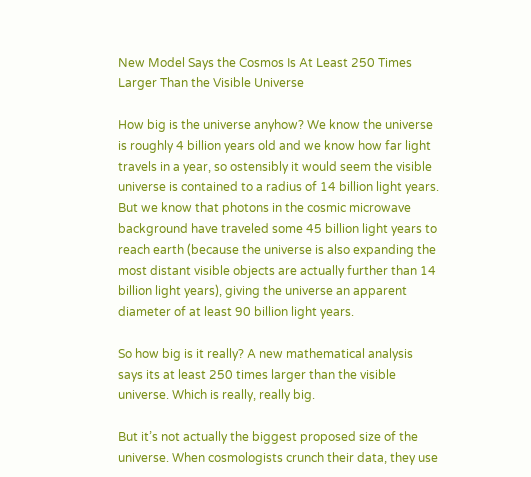New Model Says the Cosmos Is At Least 250 Times Larger Than the Visible Universe

How big is the universe anyhow? We know the universe is roughly 4 billion years old and we know how far light travels in a year, so ostensibly it would seem the visible universe is contained to a radius of 14 billion light years. But we know that photons in the cosmic microwave background have traveled some 45 billion light years to reach earth (because the universe is also expanding the most distant visible objects are actually further than 14 billion light years), giving the universe an apparent diameter of at least 90 billion light years.

So how big is it really? A new mathematical analysis says its at least 250 times larger than the visible universe. Which is really, really big.

But it’s not actually the biggest proposed size of the universe. When cosmologists crunch their data, they use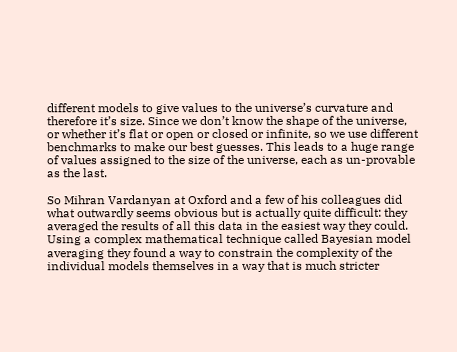different models to give values to the universe’s curvature and therefore it’s size. Since we don’t know the shape of the universe, or whether it’s flat or open or closed or infinite, so we use different benchmarks to make our best guesses. This leads to a huge range of values assigned to the size of the universe, each as un-provable as the last.

So Mihran Vardanyan at Oxford and a few of his colleagues did what outwardly seems obvious but is actually quite difficult: they averaged the results of all this data in the easiest way they could. Using a complex mathematical technique called Bayesian model averaging they found a way to constrain the complexity of the individual models themselves in a way that is much stricter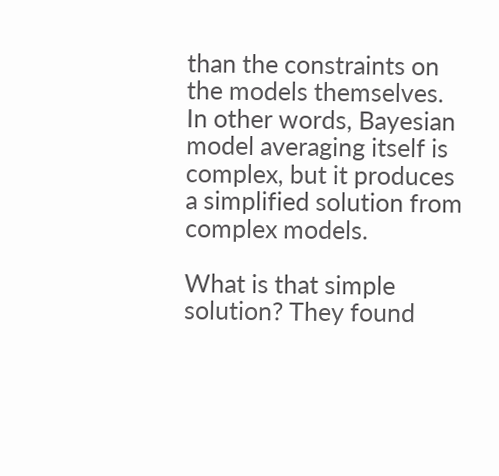than the constraints on the models themselves. In other words, Bayesian model averaging itself is complex, but it produces a simplified solution from complex models.

What is that simple solution? They found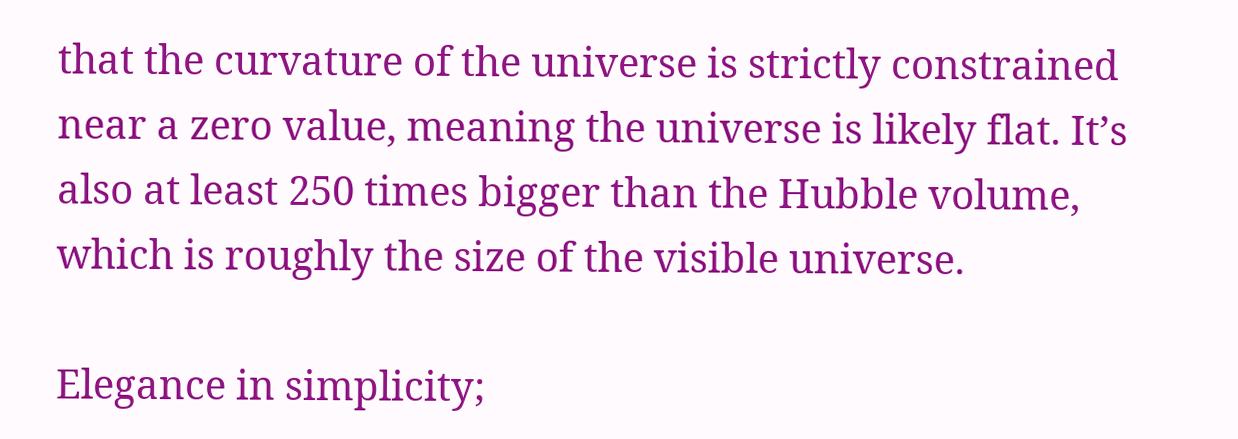that the curvature of the universe is strictly constrained near a zero value, meaning the universe is likely flat. It’s also at least 250 times bigger than the Hubble volume, which is roughly the size of the visible universe.

Elegance in simplicity;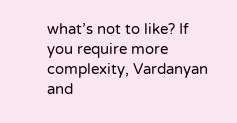what’s not to like? If you require more complexity, Vardanyan and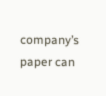company’s paper can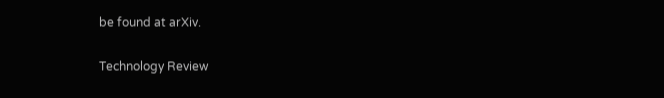be found at arXiv.

Technology Review